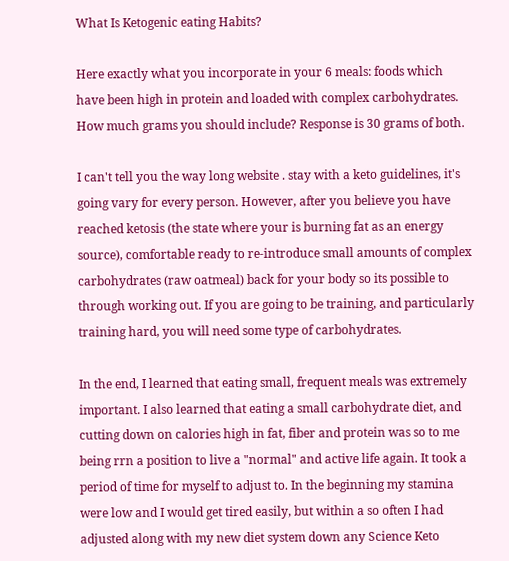What Is Ketogenic eating Habits?

Here exactly what you incorporate in your 6 meals: foods which have been high in protein and loaded with complex carbohydrates. How much grams you should include? Response is 30 grams of both.

I can't tell you the way long website . stay with a keto guidelines, it's going vary for every person. However, after you believe you have reached ketosis (the state where your is burning fat as an energy source), comfortable ready to re-introduce small amounts of complex carbohydrates (raw oatmeal) back for your body so its possible to through working out. If you are going to be training, and particularly training hard, you will need some type of carbohydrates.

In the end, I learned that eating small, frequent meals was extremely important. I also learned that eating a small carbohydrate diet, and cutting down on calories high in fat, fiber and protein was so to me being rrn a position to live a "normal" and active life again. It took a period of time for myself to adjust to. In the beginning my stamina were low and I would get tired easily, but within a so often I had adjusted along with my new diet system down any Science Keto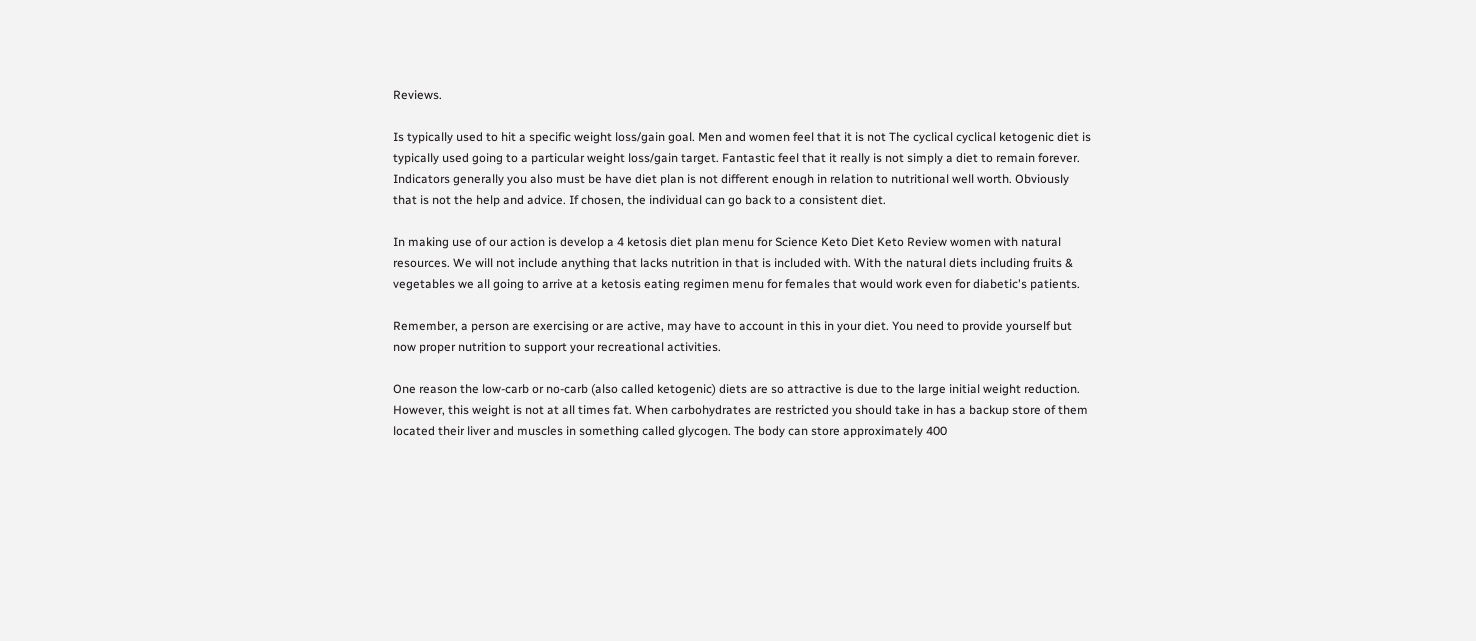Reviews.

Is typically used to hit a specific weight loss/gain goal. Men and women feel that it is not The cyclical cyclical ketogenic diet is typically used going to a particular weight loss/gain target. Fantastic feel that it really is not simply a diet to remain forever. Indicators generally you also must be have diet plan is not different enough in relation to nutritional well worth. Obviously that is not the help and advice. If chosen, the individual can go back to a consistent diet.

In making use of our action is develop a 4 ketosis diet plan menu for Science Keto Diet Keto Review women with natural resources. We will not include anything that lacks nutrition in that is included with. With the natural diets including fruits & vegetables we all going to arrive at a ketosis eating regimen menu for females that would work even for diabetic's patients.

Remember, a person are exercising or are active, may have to account in this in your diet. You need to provide yourself but now proper nutrition to support your recreational activities.

One reason the low-carb or no-carb (also called ketogenic) diets are so attractive is due to the large initial weight reduction. However, this weight is not at all times fat. When carbohydrates are restricted you should take in has a backup store of them located their liver and muscles in something called glycogen. The body can store approximately 400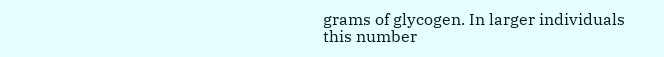grams of glycogen. In larger individuals this number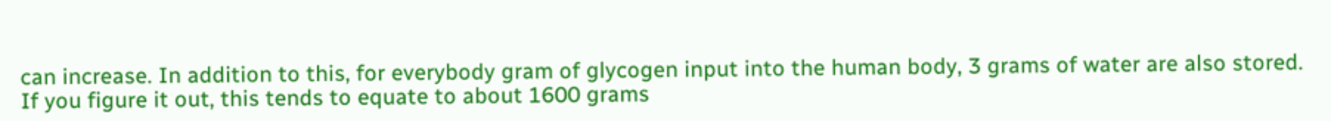can increase. In addition to this, for everybody gram of glycogen input into the human body, 3 grams of water are also stored. If you figure it out, this tends to equate to about 1600 grams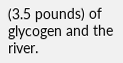(3.5 pounds) of glycogen and the river.